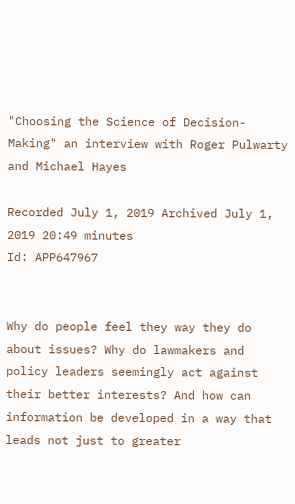"Choosing the Science of Decision-Making" an interview with Roger Pulwarty and Michael Hayes

Recorded July 1, 2019 Archived July 1, 2019 20:49 minutes
Id: APP647967


Why do people feel they way they do about issues? Why do lawmakers and policy leaders seemingly act against their better interests? And how can information be developed in a way that leads not just to greater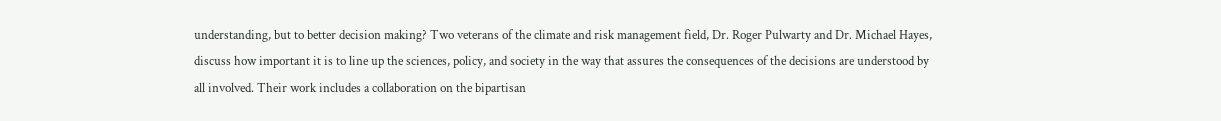understanding, but to better decision making? Two veterans of the climate and risk management field, Dr. Roger Pulwarty and Dr. Michael Hayes, discuss how important it is to line up the sciences, policy, and society in the way that assures the consequences of the decisions are understood by all involved. Their work includes a collaboration on the bipartisan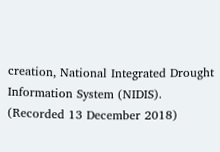creation, National Integrated Drought Information System (NIDIS). (Recorded 13 December 2018)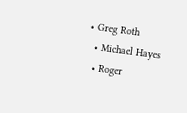• Greg Roth
  • Michael Hayes
  • Roger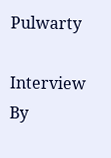Pulwarty

Interview By